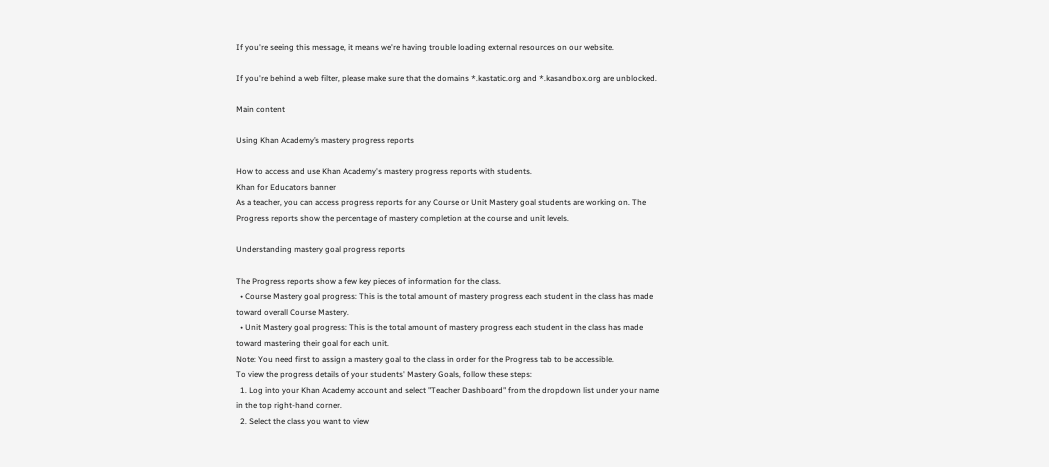If you're seeing this message, it means we're having trouble loading external resources on our website.

If you're behind a web filter, please make sure that the domains *.kastatic.org and *.kasandbox.org are unblocked.

Main content

Using Khan Academy’s mastery progress reports

How to access and use Khan Academy's mastery progress reports with students.
Khan for Educators banner
As a teacher, you can access progress reports for any Course or Unit Mastery goal students are working on. The Progress reports show the percentage of mastery completion at the course and unit levels.

Understanding mastery goal progress reports

The Progress reports show a few key pieces of information for the class.
  • Course Mastery goal progress: This is the total amount of mastery progress each student in the class has made toward overall Course Mastery.
  • Unit Mastery goal progress: This is the total amount of mastery progress each student in the class has made toward mastering their goal for each unit.
Note: You need first to assign a mastery goal to the class in order for the Progress tab to be accessible.
To view the progress details of your students' Mastery Goals, follow these steps:
  1. Log into your Khan Academy account and select "Teacher Dashboard" from the dropdown list under your name in the top right-hand corner.
  2. Select the class you want to view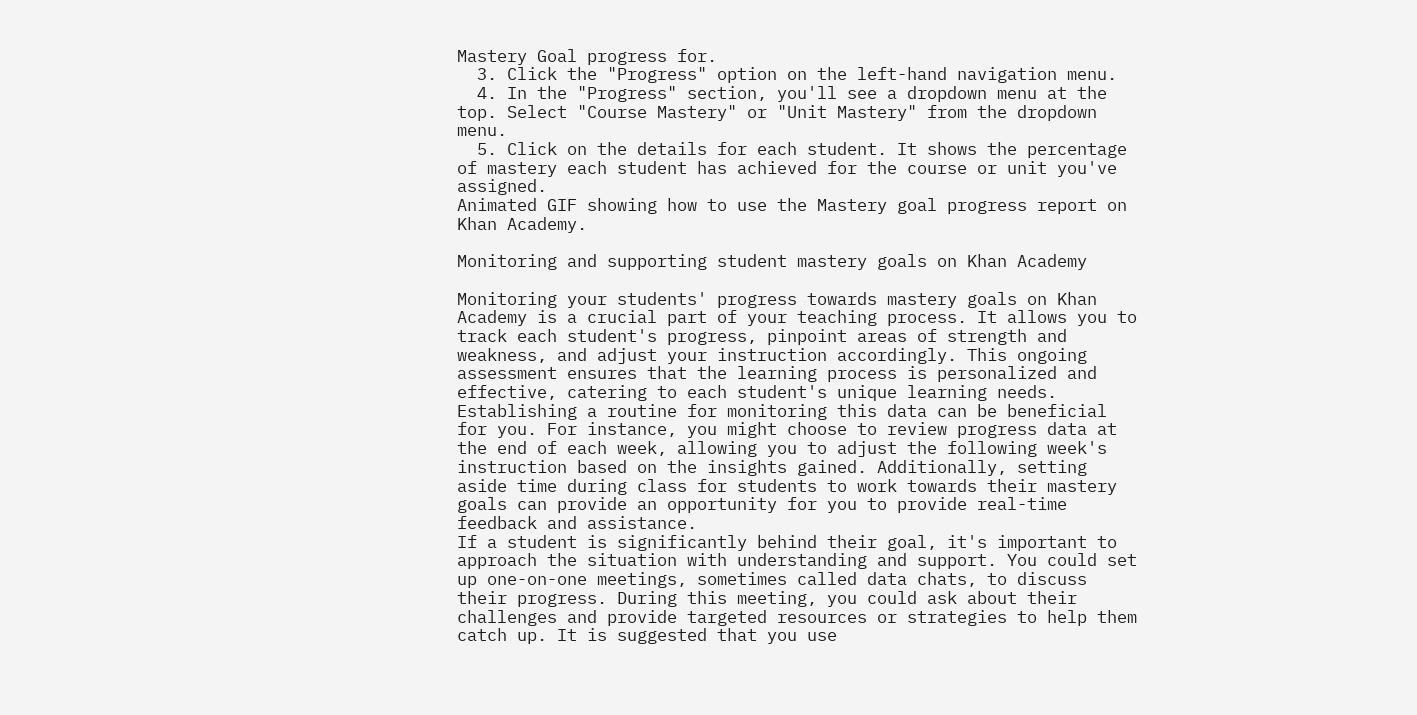Mastery Goal progress for.
  3. Click the "Progress" option on the left-hand navigation menu.
  4. In the "Progress" section, you'll see a dropdown menu at the top. Select "Course Mastery" or "Unit Mastery" from the dropdown menu.
  5. Click on the details for each student. It shows the percentage of mastery each student has achieved for the course or unit you've assigned.
Animated GIF showing how to use the Mastery goal progress report on Khan Academy.

Monitoring and supporting student mastery goals on Khan Academy

Monitoring your students' progress towards mastery goals on Khan Academy is a crucial part of your teaching process. It allows you to track each student's progress, pinpoint areas of strength and weakness, and adjust your instruction accordingly. This ongoing assessment ensures that the learning process is personalized and effective, catering to each student's unique learning needs.
Establishing a routine for monitoring this data can be beneficial for you. For instance, you might choose to review progress data at the end of each week, allowing you to adjust the following week's instruction based on the insights gained. Additionally, setting aside time during class for students to work towards their mastery goals can provide an opportunity for you to provide real-time feedback and assistance.
If a student is significantly behind their goal, it's important to approach the situation with understanding and support. You could set up one-on-one meetings, sometimes called data chats, to discuss their progress. During this meeting, you could ask about their challenges and provide targeted resources or strategies to help them catch up. It is suggested that you use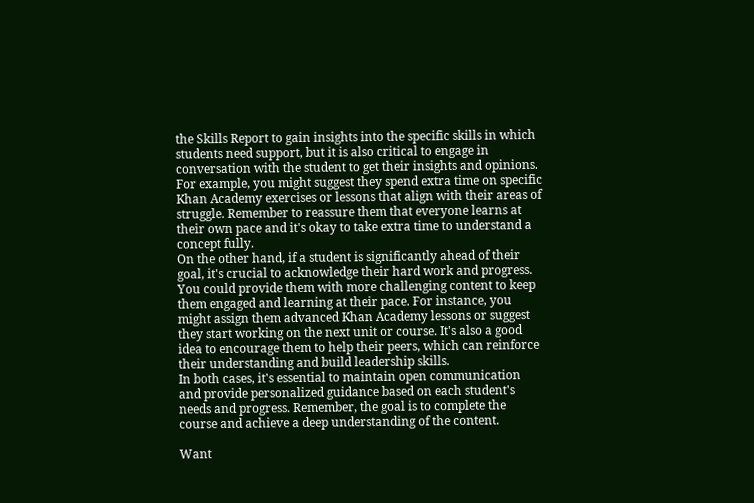the Skills Report to gain insights into the specific skills in which students need support, but it is also critical to engage in conversation with the student to get their insights and opinions. For example, you might suggest they spend extra time on specific Khan Academy exercises or lessons that align with their areas of struggle. Remember to reassure them that everyone learns at their own pace and it's okay to take extra time to understand a concept fully.
On the other hand, if a student is significantly ahead of their goal, it's crucial to acknowledge their hard work and progress. You could provide them with more challenging content to keep them engaged and learning at their pace. For instance, you might assign them advanced Khan Academy lessons or suggest they start working on the next unit or course. It's also a good idea to encourage them to help their peers, which can reinforce their understanding and build leadership skills.
In both cases, it's essential to maintain open communication and provide personalized guidance based on each student's needs and progress. Remember, the goal is to complete the course and achieve a deep understanding of the content.

Want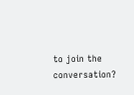to join the conversation?